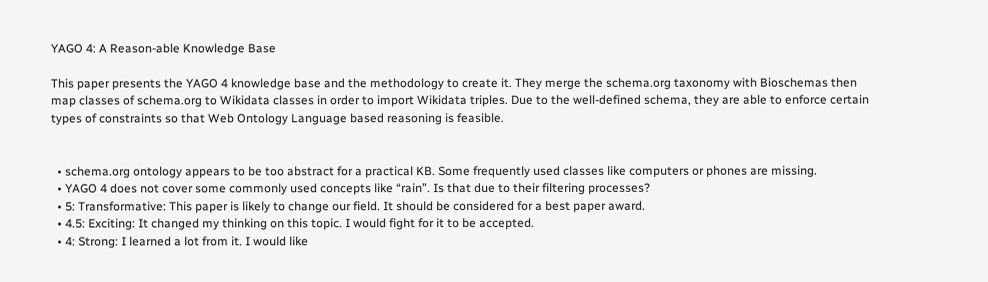YAGO 4: A Reason-able Knowledge Base

This paper presents the YAGO 4 knowledge base and the methodology to create it. They merge the schema.org taxonomy with Bioschemas then map classes of schema.org to Wikidata classes in order to import Wikidata triples. Due to the well-defined schema, they are able to enforce certain types of constraints so that Web Ontology Language based reasoning is feasible.


  • schema.org ontology appears to be too abstract for a practical KB. Some frequently used classes like computers or phones are missing.
  • YAGO 4 does not cover some commonly used concepts like “rain”. Is that due to their filtering processes?
  • 5: Transformative: This paper is likely to change our field. It should be considered for a best paper award.
  • 4.5: Exciting: It changed my thinking on this topic. I would fight for it to be accepted.
  • 4: Strong: I learned a lot from it. I would like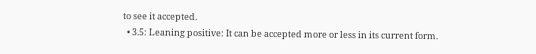to see it accepted.
  • 3.5: Leaning positive: It can be accepted more or less in its current form.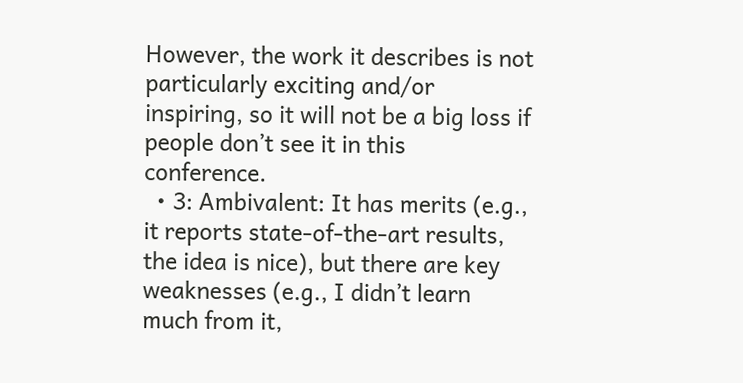However, the work it describes is not particularly exciting and/or inspiring, so it will not be a big loss if people don’t see it in this conference.
  • 3: Ambivalent: It has merits (e.g., it reports state-of-the-art results, the idea is nice), but there are key weaknesses (e.g., I didn’t learn much from it,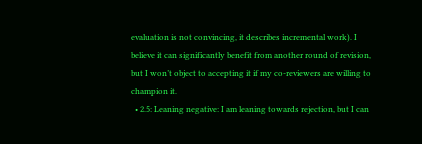evaluation is not convincing, it describes incremental work). I believe it can significantly benefit from another round of revision, but I won’t object to accepting it if my co-reviewers are willing to champion it.
  • 2.5: Leaning negative: I am leaning towards rejection, but I can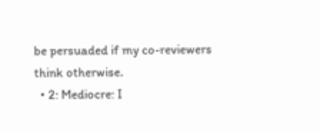be persuaded if my co-reviewers think otherwise.
  • 2: Mediocre: I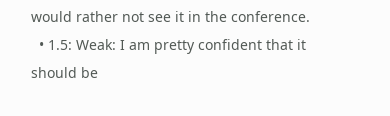would rather not see it in the conference.
  • 1.5: Weak: I am pretty confident that it should be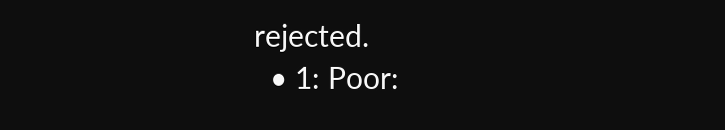rejected.
  • 1: Poor: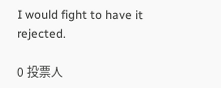I would fight to have it rejected.

0 投票人